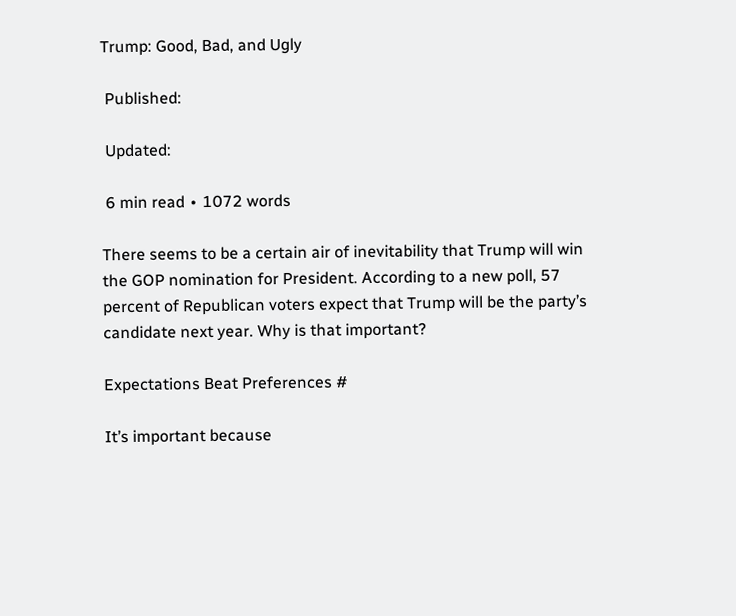Trump: Good, Bad, and Ugly

 Published:

 Updated:

 6 min read ∙ 1072 words

There seems to be a certain air of inevitability that Trump will win the GOP nomination for President. According to a new poll, 57 percent of Republican voters expect that Trump will be the party’s candidate next year. Why is that important?

Expectations Beat Preferences #

It’s important because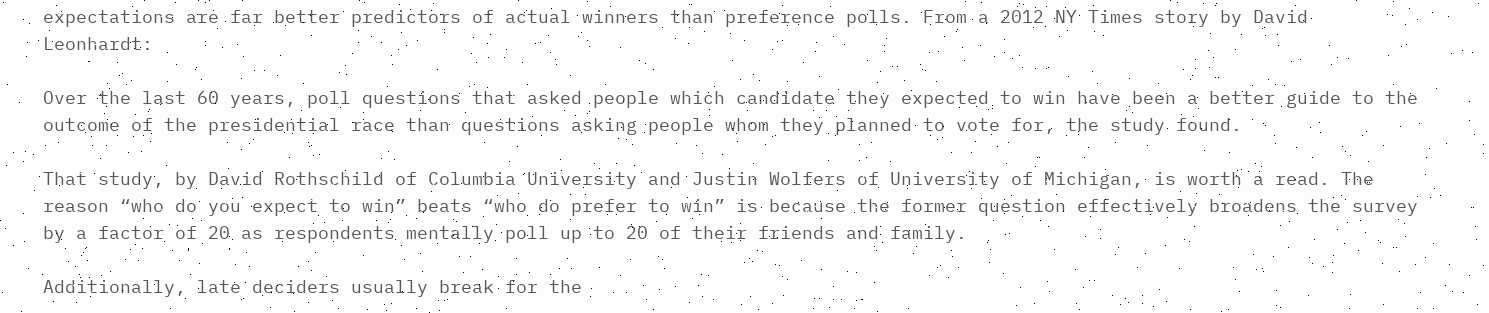expectations are far better predictors of actual winners than preference polls. From a 2012 NY Times story by David Leonhardt:

Over the last 60 years, poll questions that asked people which candidate they expected to win have been a better guide to the outcome of the presidential race than questions asking people whom they planned to vote for, the study found.

That study, by David Rothschild of Columbia University and Justin Wolfers of University of Michigan, is worth a read. The reason “who do you expect to win” beats “who do prefer to win” is because the former question effectively broadens the survey by a factor of 20 as respondents mentally poll up to 20 of their friends and family.

Additionally, late deciders usually break for the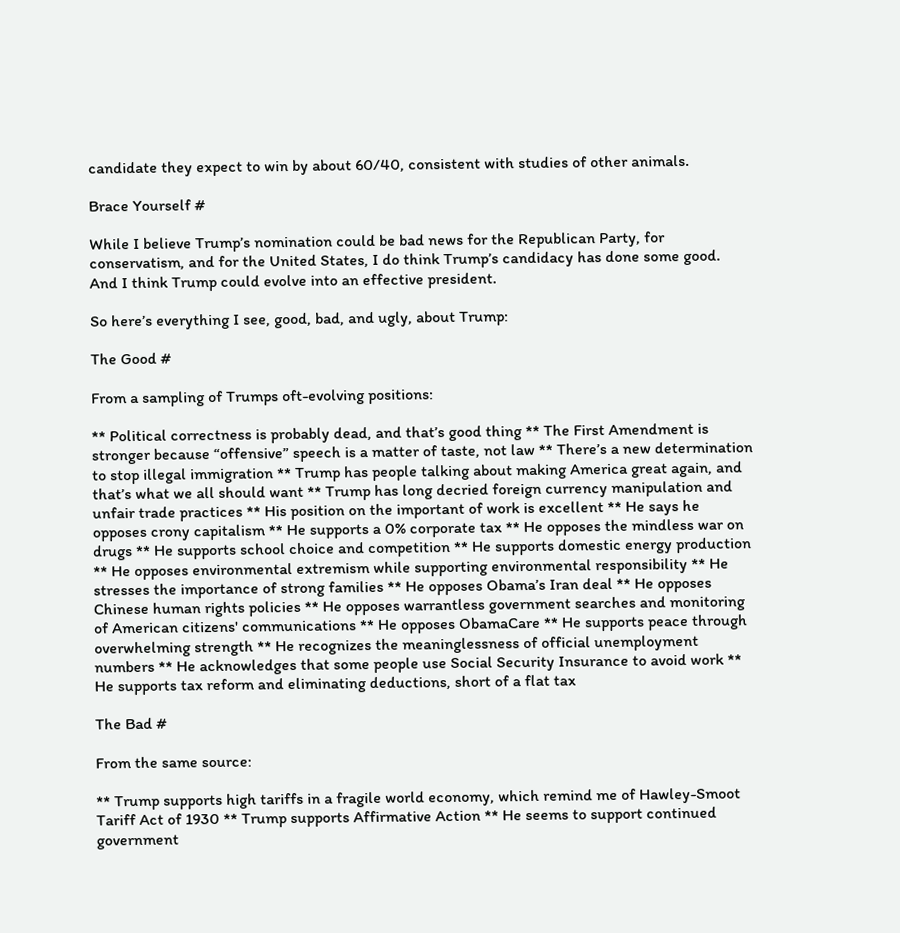candidate they expect to win by about 60/40, consistent with studies of other animals.

Brace Yourself #

While I believe Trump’s nomination could be bad news for the Republican Party, for conservatism, and for the United States, I do think Trump’s candidacy has done some good. And I think Trump could evolve into an effective president.

So here’s everything I see, good, bad, and ugly, about Trump:

The Good #

From a sampling of Trumps oft-evolving positions:

** Political correctness is probably dead, and that’s good thing ** The First Amendment is stronger because “offensive” speech is a matter of taste, not law ** There’s a new determination to stop illegal immigration ** Trump has people talking about making America great again, and that’s what we all should want ** Trump has long decried foreign currency manipulation and unfair trade practices ** His position on the important of work is excellent ** He says he opposes crony capitalism ** He supports a 0% corporate tax ** He opposes the mindless war on drugs ** He supports school choice and competition ** He supports domestic energy production ** He opposes environmental extremism while supporting environmental responsibility ** He stresses the importance of strong families ** He opposes Obama’s Iran deal ** He opposes Chinese human rights policies ** He opposes warrantless government searches and monitoring of American citizens' communications ** He opposes ObamaCare ** He supports peace through overwhelming strength ** He recognizes the meaninglessness of official unemployment numbers ** He acknowledges that some people use Social Security Insurance to avoid work ** He supports tax reform and eliminating deductions, short of a flat tax

The Bad #

From the same source:

** Trump supports high tariffs in a fragile world economy, which remind me of Hawley-Smoot Tariff Act of 1930 ** Trump supports Affirmative Action ** He seems to support continued government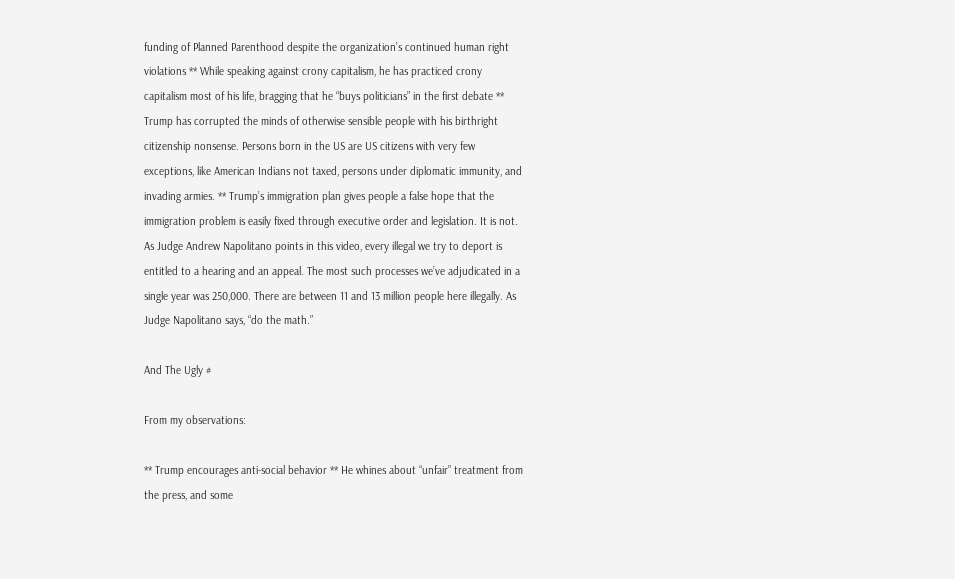funding of Planned Parenthood despite the organization’s continued human right violations ** While speaking against crony capitalism, he has practiced crony capitalism most of his life, bragging that he “buys politicians” in the first debate ** Trump has corrupted the minds of otherwise sensible people with his birthright citizenship nonsense. Persons born in the US are US citizens with very few exceptions, like American Indians not taxed, persons under diplomatic immunity, and invading armies. ** Trump’s immigration plan gives people a false hope that the immigration problem is easily fixed through executive order and legislation. It is not. As Judge Andrew Napolitano points in this video, every illegal we try to deport is entitled to a hearing and an appeal. The most such processes we’ve adjudicated in a single year was 250,000. There are between 11 and 13 million people here illegally. As Judge Napolitano says, “do the math.”

And The Ugly #

From my observations:

** Trump encourages anti-social behavior ** He whines about “unfair” treatment from the press, and some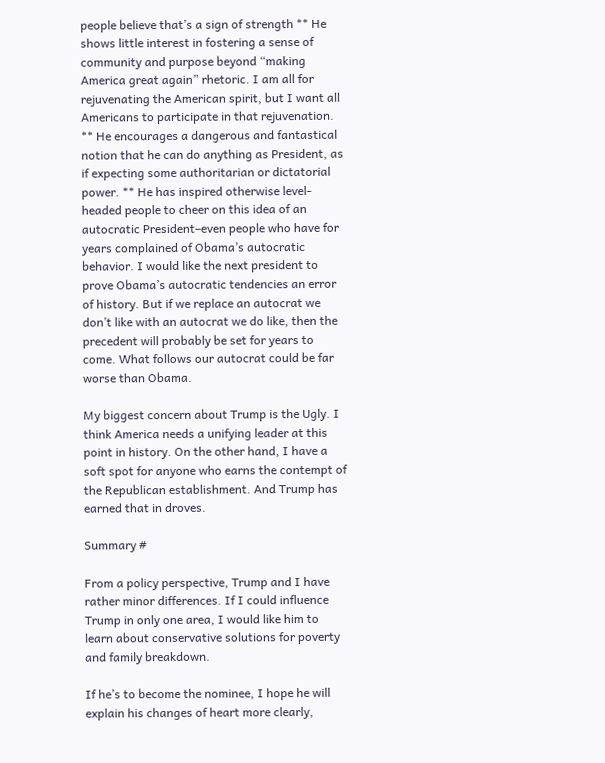people believe that’s a sign of strength ** He shows little interest in fostering a sense of community and purpose beyond “making America great again” rhetoric. I am all for rejuvenating the American spirit, but I want all Americans to participate in that rejuvenation. ** He encourages a dangerous and fantastical notion that he can do anything as President, as if expecting some authoritarian or dictatorial power. ** He has inspired otherwise level-headed people to cheer on this idea of an autocratic President–even people who have for years complained of Obama’s autocratic behavior. I would like the next president to prove Obama’s autocratic tendencies an error of history. But if we replace an autocrat we don’t like with an autocrat we do like, then the precedent will probably be set for years to come. What follows our autocrat could be far worse than Obama.

My biggest concern about Trump is the Ugly. I think America needs a unifying leader at this point in history. On the other hand, I have a soft spot for anyone who earns the contempt of the Republican establishment. And Trump has earned that in droves.

Summary #

From a policy perspective, Trump and I have rather minor differences. If I could influence Trump in only one area, I would like him to learn about conservative solutions for poverty and family breakdown.

If he’s to become the nominee, I hope he will explain his changes of heart more clearly,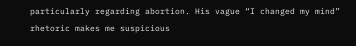particularly regarding abortion. His vague “I changed my mind” rhetoric makes me suspicious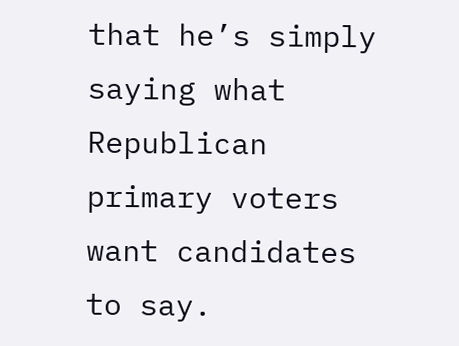that he’s simply saying what Republican primary voters want candidates to say.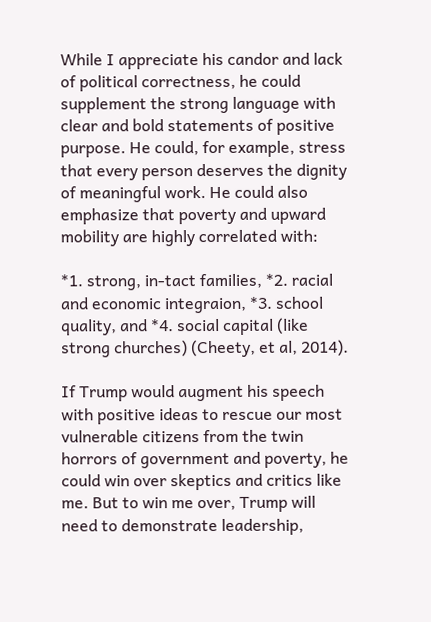While I appreciate his candor and lack of political correctness, he could supplement the strong language with clear and bold statements of positive purpose. He could, for example, stress that every person deserves the dignity of meaningful work. He could also emphasize that poverty and upward mobility are highly correlated with:

*1. strong, in-tact families, *2. racial and economic integraion, *3. school quality, and *4. social capital (like strong churches) (Cheety, et al, 2014).

If Trump would augment his speech with positive ideas to rescue our most vulnerable citizens from the twin horrors of government and poverty, he could win over skeptics and critics like me. But to win me over, Trump will need to demonstrate leadership,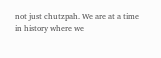not just chutzpah. We are at a time in history where we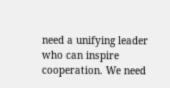need a unifying leader who can inspire cooperation. We need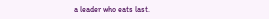a leader who eats last.